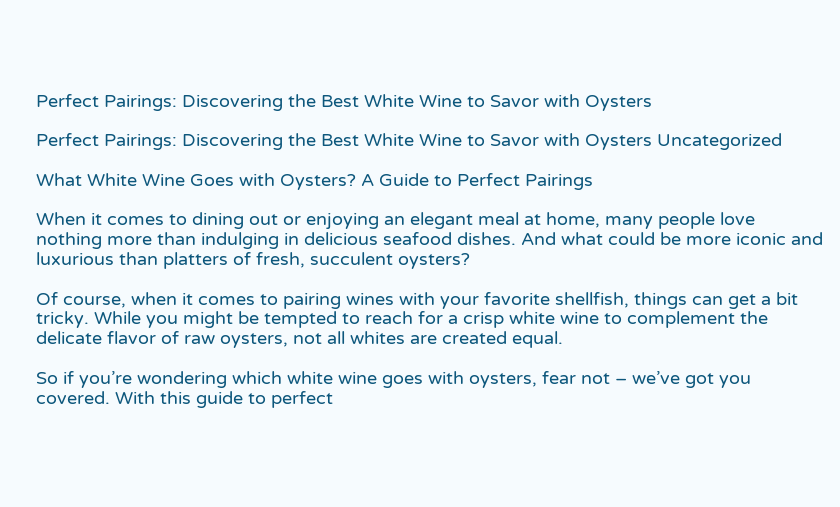Perfect Pairings: Discovering the Best White Wine to Savor with Oysters

Perfect Pairings: Discovering the Best White Wine to Savor with Oysters Uncategorized

What White Wine Goes with Oysters? A Guide to Perfect Pairings

When it comes to dining out or enjoying an elegant meal at home, many people love nothing more than indulging in delicious seafood dishes. And what could be more iconic and luxurious than platters of fresh, succulent oysters?

Of course, when it comes to pairing wines with your favorite shellfish, things can get a bit tricky. While you might be tempted to reach for a crisp white wine to complement the delicate flavor of raw oysters, not all whites are created equal.

So if you’re wondering which white wine goes with oysters, fear not – we’ve got you covered. With this guide to perfect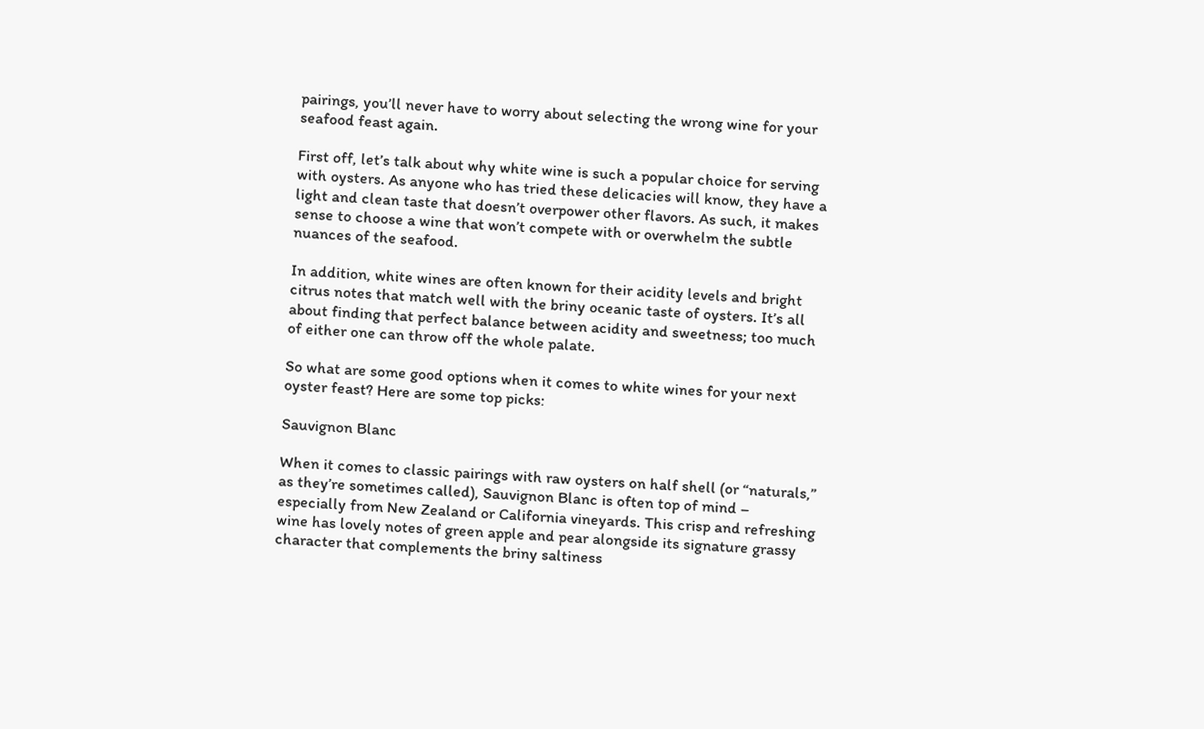pairings, you’ll never have to worry about selecting the wrong wine for your seafood feast again.

First off, let’s talk about why white wine is such a popular choice for serving with oysters. As anyone who has tried these delicacies will know, they have a light and clean taste that doesn’t overpower other flavors. As such, it makes sense to choose a wine that won’t compete with or overwhelm the subtle nuances of the seafood.

In addition, white wines are often known for their acidity levels and bright citrus notes that match well with the briny oceanic taste of oysters. It’s all about finding that perfect balance between acidity and sweetness; too much of either one can throw off the whole palate.

So what are some good options when it comes to white wines for your next oyster feast? Here are some top picks:

Sauvignon Blanc

When it comes to classic pairings with raw oysters on half shell (or “naturals,” as they’re sometimes called), Sauvignon Blanc is often top of mind – especially from New Zealand or California vineyards. This crisp and refreshing wine has lovely notes of green apple and pear alongside its signature grassy character that complements the briny saltiness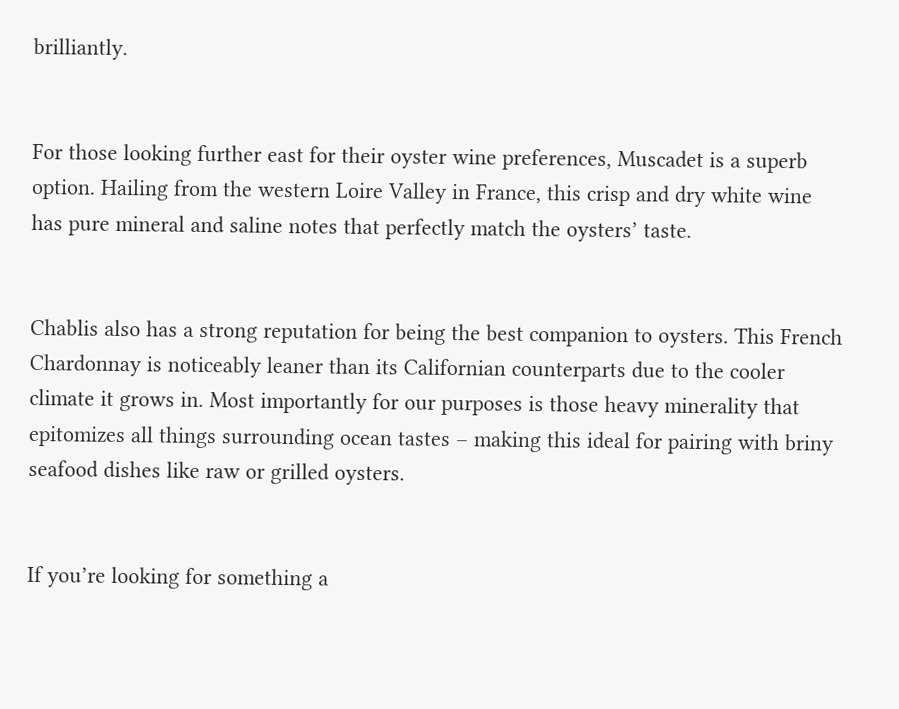brilliantly.


For those looking further east for their oyster wine preferences, Muscadet is a superb option. Hailing from the western Loire Valley in France, this crisp and dry white wine has pure mineral and saline notes that perfectly match the oysters’ taste.


Chablis also has a strong reputation for being the best companion to oysters. This French Chardonnay is noticeably leaner than its Californian counterparts due to the cooler climate it grows in. Most importantly for our purposes is those heavy minerality that epitomizes all things surrounding ocean tastes – making this ideal for pairing with briny seafood dishes like raw or grilled oysters.


If you’re looking for something a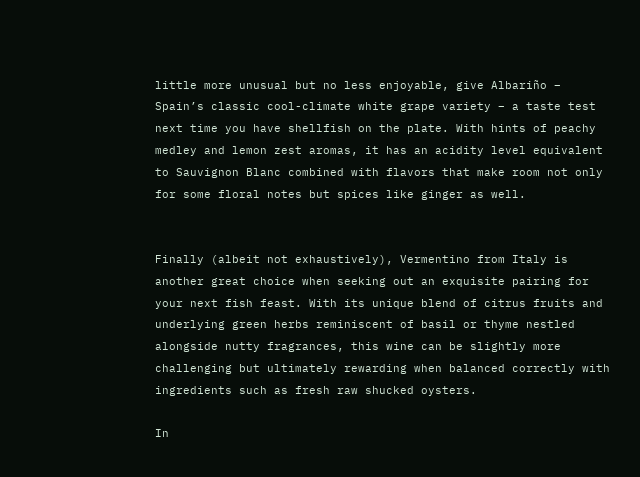little more unusual but no less enjoyable, give Albariño – Spain’s classic cool-climate white grape variety – a taste test next time you have shellfish on the plate. With hints of peachy medley and lemon zest aromas, it has an acidity level equivalent to Sauvignon Blanc combined with flavors that make room not only for some floral notes but spices like ginger as well.


Finally (albeit not exhaustively), Vermentino from Italy is another great choice when seeking out an exquisite pairing for your next fish feast. With its unique blend of citrus fruits and underlying green herbs reminiscent of basil or thyme nestled alongside nutty fragrances, this wine can be slightly more challenging but ultimately rewarding when balanced correctly with ingredients such as fresh raw shucked oysters.

In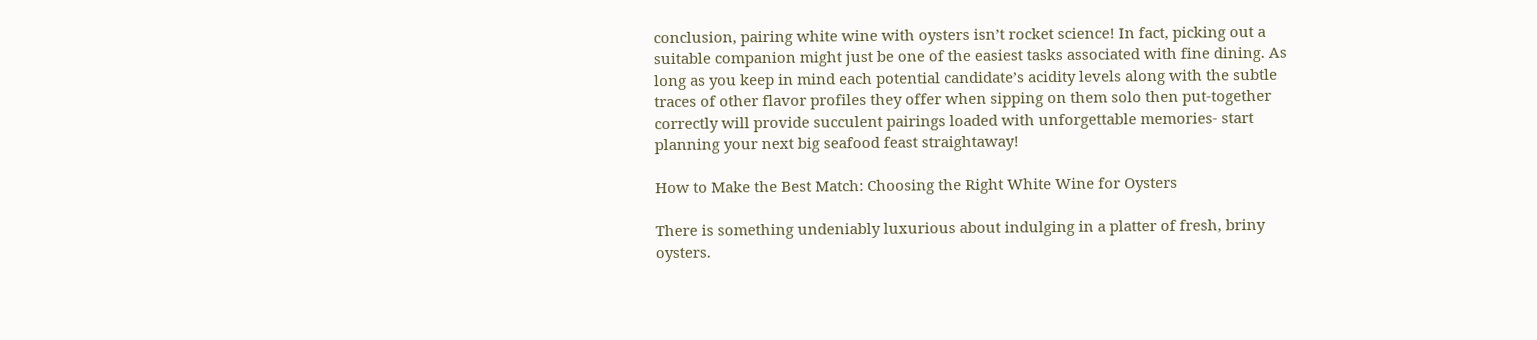conclusion, pairing white wine with oysters isn’t rocket science! In fact, picking out a suitable companion might just be one of the easiest tasks associated with fine dining. As long as you keep in mind each potential candidate’s acidity levels along with the subtle traces of other flavor profiles they offer when sipping on them solo then put-together correctly will provide succulent pairings loaded with unforgettable memories- start planning your next big seafood feast straightaway!

How to Make the Best Match: Choosing the Right White Wine for Oysters

There is something undeniably luxurious about indulging in a platter of fresh, briny oysters.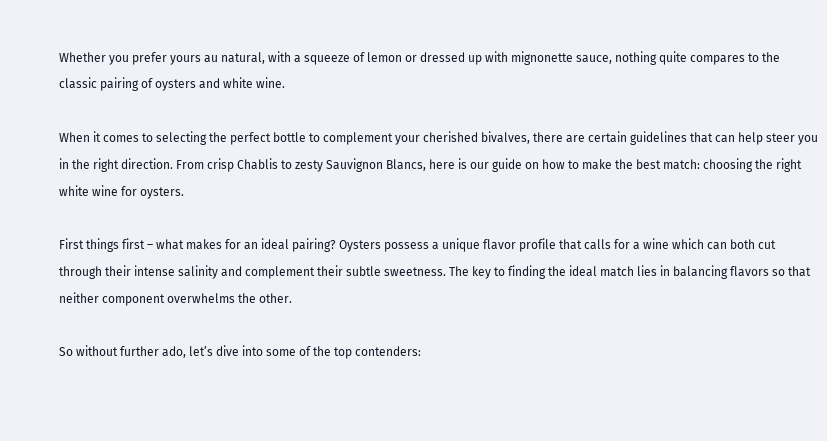Whether you prefer yours au natural, with a squeeze of lemon or dressed up with mignonette sauce, nothing quite compares to the classic pairing of oysters and white wine.

When it comes to selecting the perfect bottle to complement your cherished bivalves, there are certain guidelines that can help steer you in the right direction. From crisp Chablis to zesty Sauvignon Blancs, here is our guide on how to make the best match: choosing the right white wine for oysters.

First things first – what makes for an ideal pairing? Oysters possess a unique flavor profile that calls for a wine which can both cut through their intense salinity and complement their subtle sweetness. The key to finding the ideal match lies in balancing flavors so that neither component overwhelms the other.

So without further ado, let’s dive into some of the top contenders: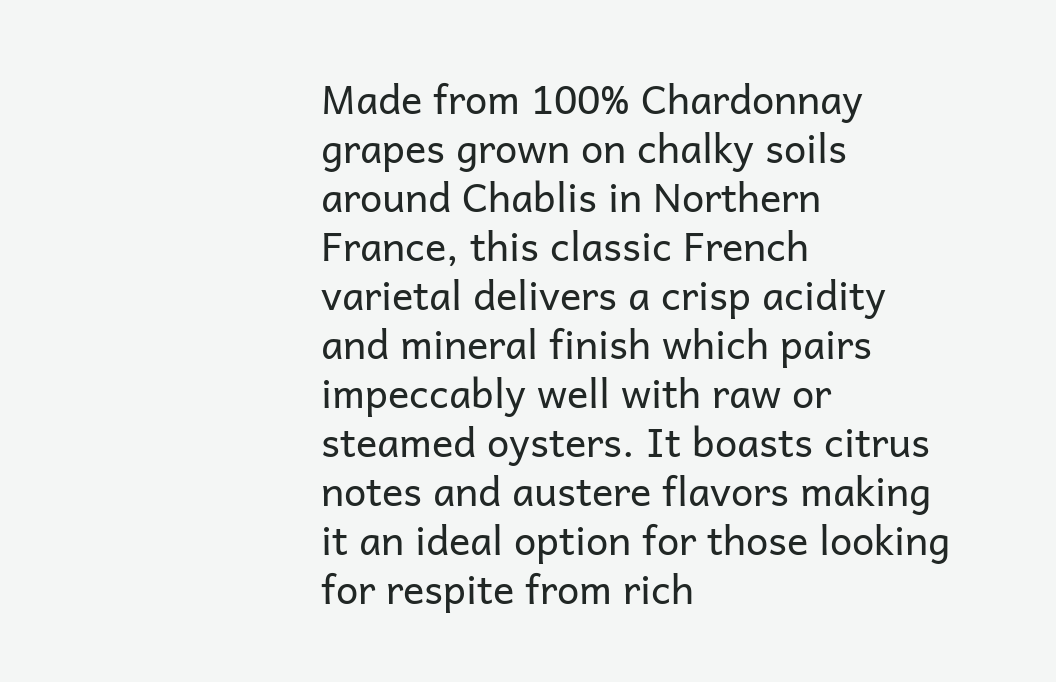Made from 100% Chardonnay grapes grown on chalky soils around Chablis in Northern France, this classic French varietal delivers a crisp acidity and mineral finish which pairs impeccably well with raw or steamed oysters. It boasts citrus notes and austere flavors making it an ideal option for those looking for respite from rich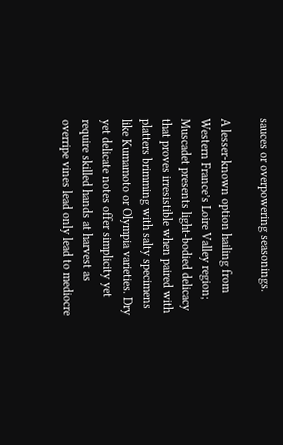sauces or overpowering seasonings.

A lesser-known option hailing from Western France’s Loire Valley region; Muscadet presents light-bodied delicacy that proves irresistible when paired with platters brimming with salty specimens like Kumamoto or Olympia varieties. Dry yet delicate notes offer simplicity yet require skilled hands at harvest as overripe vines lead only lead to mediocre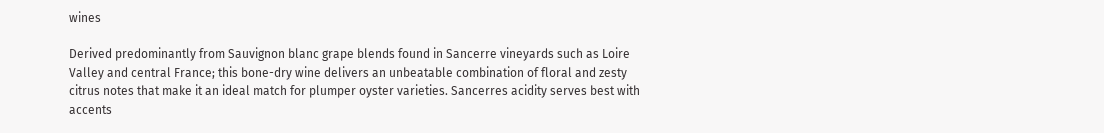wines

Derived predominantly from Sauvignon blanc grape blends found in Sancerre vineyards such as Loire Valley and central France; this bone-dry wine delivers an unbeatable combination of floral and zesty citrus notes that make it an ideal match for plumper oyster varieties. Sancerres acidity serves best with accents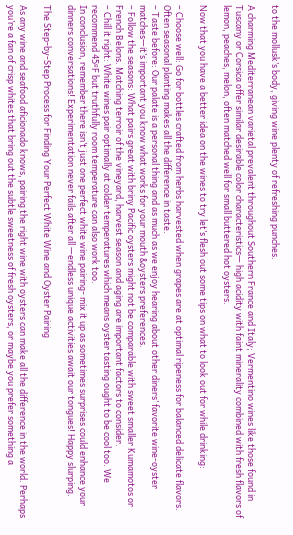to the mollusk’s body, giving wine plenty of refreshing punches.

A charming Mediterranean varietal prevalent throughout Southern France and Italy; Vermentino wines like those found in Tuscany or Corsica offer similar desirable color characteristics— high acidity with faint minerality combined with fresh flavors of lemon, peaches, melon, often matched well for small buttered hot oysters.

Now that you have a better idea on the wines to try let’s flesh out some tips on what to look out for while drinking:

– Choose well: Go for bottles crafted from herbs harvested when grapes are at optimal ripeness for balanced delicate flavors. Often seasonal planting makes all the difference in taste.
– Taste before: Our palate is a personal thing and as much as we enjoy hearing about other diners’ favorite wine-oyster matches—it’s important you know what works for your mouth &oysters preferences.
– Follow the seasons: What pairs great with briny Pacific oysters might not be comparable with sweet smaller Kumamotos or French Belons. Matching terroir of the vineyard, harvest season and aging are important factors to consider.
– Chill it right: White wines pair optimally at colder temperatures which means oyster tasting ought to be cool too. We recommend 45ºF but truthfully room temperature can also work too.
In conclusion, remember there isn’t just one perfect white wine pairing- mix it up as sometimes surprises could enhance your dinners conversations! Experimentation never fails after all —endless unique activities await our tongues! Happy slurping.

The Step-by-Step Process for Finding Your Perfect White Wine and Oyster Pairing

As any wine and seafood aficionado knows, pairing the right wine with oysters can make all the difference in the world. Perhaps you’re a fan of crisp whites that bring out the subtle sweetness of fresh oysters, or maybe you prefer something a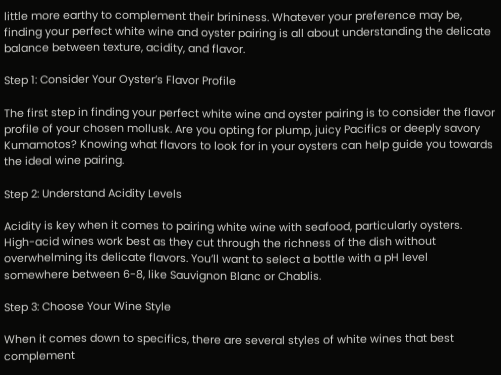little more earthy to complement their brininess. Whatever your preference may be, finding your perfect white wine and oyster pairing is all about understanding the delicate balance between texture, acidity, and flavor.

Step 1: Consider Your Oyster’s Flavor Profile

The first step in finding your perfect white wine and oyster pairing is to consider the flavor profile of your chosen mollusk. Are you opting for plump, juicy Pacifics or deeply savory Kumamotos? Knowing what flavors to look for in your oysters can help guide you towards the ideal wine pairing.

Step 2: Understand Acidity Levels

Acidity is key when it comes to pairing white wine with seafood, particularly oysters. High-acid wines work best as they cut through the richness of the dish without overwhelming its delicate flavors. You’ll want to select a bottle with a pH level somewhere between 6-8, like Sauvignon Blanc or Chablis.

Step 3: Choose Your Wine Style

When it comes down to specifics, there are several styles of white wines that best complement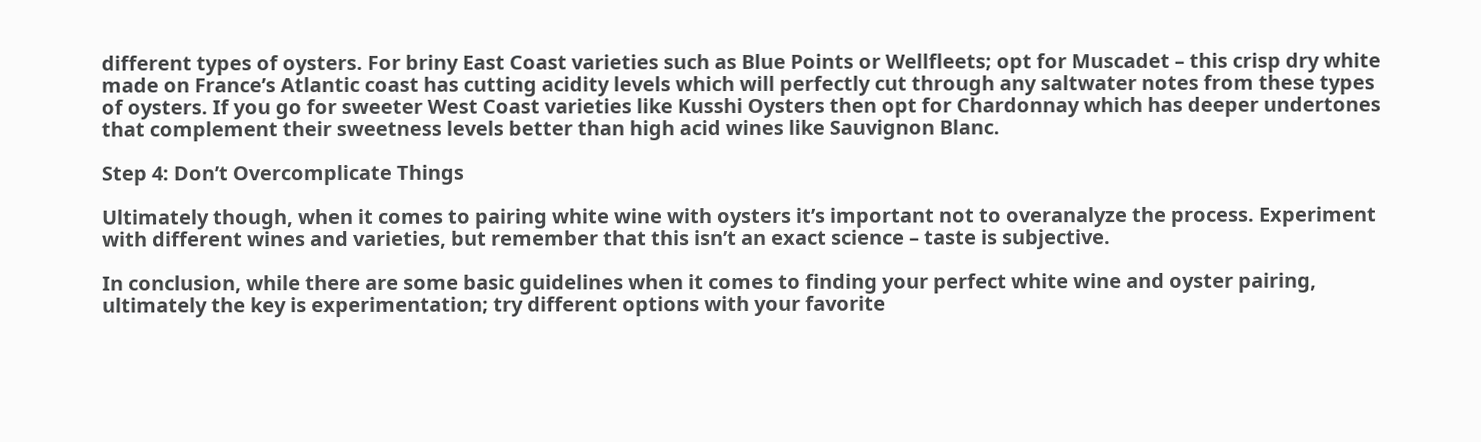different types of oysters. For briny East Coast varieties such as Blue Points or Wellfleets; opt for Muscadet – this crisp dry white made on France’s Atlantic coast has cutting acidity levels which will perfectly cut through any saltwater notes from these types of oysters. If you go for sweeter West Coast varieties like Kusshi Oysters then opt for Chardonnay which has deeper undertones that complement their sweetness levels better than high acid wines like Sauvignon Blanc.

Step 4: Don’t Overcomplicate Things

Ultimately though, when it comes to pairing white wine with oysters it’s important not to overanalyze the process. Experiment with different wines and varieties, but remember that this isn’t an exact science – taste is subjective.

In conclusion, while there are some basic guidelines when it comes to finding your perfect white wine and oyster pairing, ultimately the key is experimentation; try different options with your favorite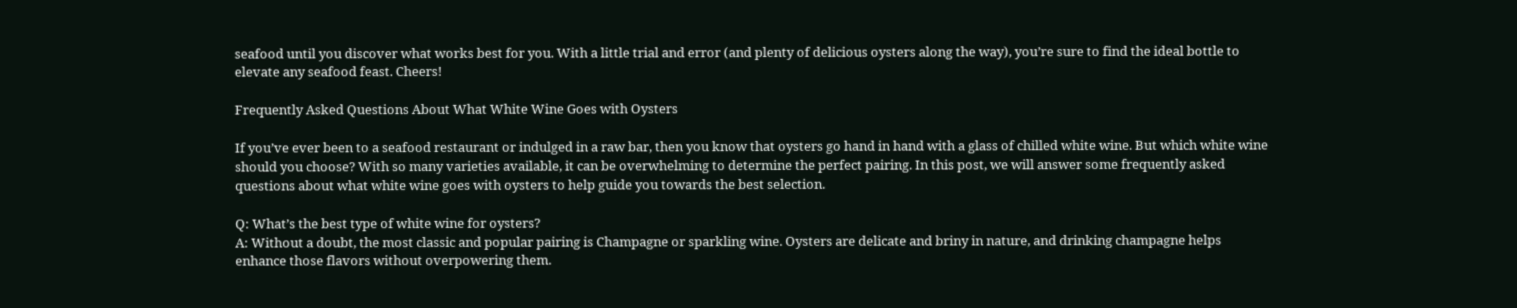seafood until you discover what works best for you. With a little trial and error (and plenty of delicious oysters along the way), you’re sure to find the ideal bottle to elevate any seafood feast. Cheers!

Frequently Asked Questions About What White Wine Goes with Oysters

If you’ve ever been to a seafood restaurant or indulged in a raw bar, then you know that oysters go hand in hand with a glass of chilled white wine. But which white wine should you choose? With so many varieties available, it can be overwhelming to determine the perfect pairing. In this post, we will answer some frequently asked questions about what white wine goes with oysters to help guide you towards the best selection.

Q: What’s the best type of white wine for oysters?
A: Without a doubt, the most classic and popular pairing is Champagne or sparkling wine. Oysters are delicate and briny in nature, and drinking champagne helps enhance those flavors without overpowering them.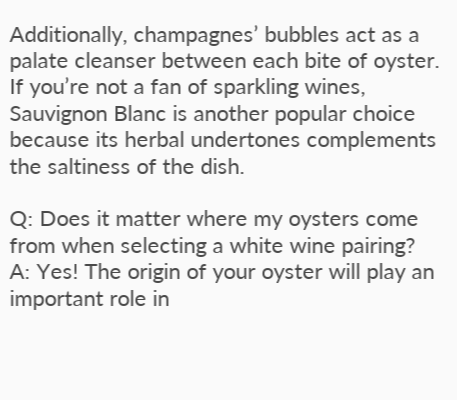Additionally, champagnes’ bubbles act as a palate cleanser between each bite of oyster. If you’re not a fan of sparkling wines, Sauvignon Blanc is another popular choice because its herbal undertones complements the saltiness of the dish.

Q: Does it matter where my oysters come from when selecting a white wine pairing?
A: Yes! The origin of your oyster will play an important role in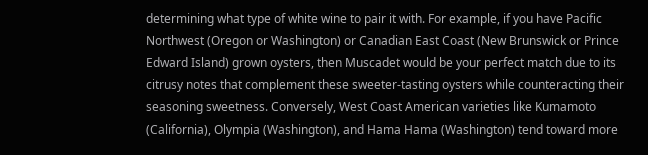determining what type of white wine to pair it with. For example, if you have Pacific Northwest (Oregon or Washington) or Canadian East Coast (New Brunswick or Prince Edward Island) grown oysters, then Muscadet would be your perfect match due to its citrusy notes that complement these sweeter-tasting oysters while counteracting their seasoning sweetness. Conversely, West Coast American varieties like Kumamoto (California), Olympia (Washington), and Hama Hama (Washington) tend toward more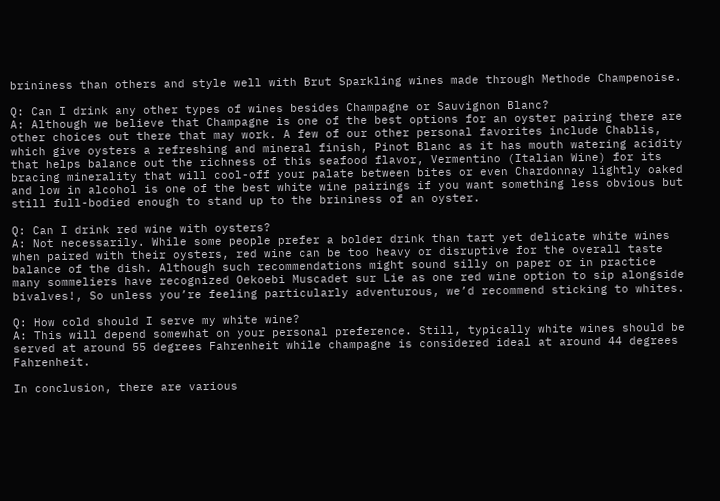brininess than others and style well with Brut Sparkling wines made through Methode Champenoise.

Q: Can I drink any other types of wines besides Champagne or Sauvignon Blanc?
A: Although we believe that Champagne is one of the best options for an oyster pairing there are other choices out there that may work. A few of our other personal favorites include Chablis, which give oysters a refreshing and mineral finish, Pinot Blanc as it has mouth watering acidity that helps balance out the richness of this seafood flavor, Vermentino (Italian Wine) for its bracing minerality that will cool-off your palate between bites or even Chardonnay lightly oaked and low in alcohol is one of the best white wine pairings if you want something less obvious but still full-bodied enough to stand up to the brininess of an oyster.

Q: Can I drink red wine with oysters?
A: Not necessarily. While some people prefer a bolder drink than tart yet delicate white wines when paired with their oysters, red wine can be too heavy or disruptive for the overall taste balance of the dish. Although such recommendations might sound silly on paper or in practice many sommeliers have recognized Oekoebi Muscadet sur Lie as one red wine option to sip alongside bivalves!, So unless you’re feeling particularly adventurous, we’d recommend sticking to whites.

Q: How cold should I serve my white wine?
A: This will depend somewhat on your personal preference. Still, typically white wines should be served at around 55 degrees Fahrenheit while champagne is considered ideal at around 44 degrees Fahrenheit.

In conclusion, there are various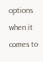options when it comes to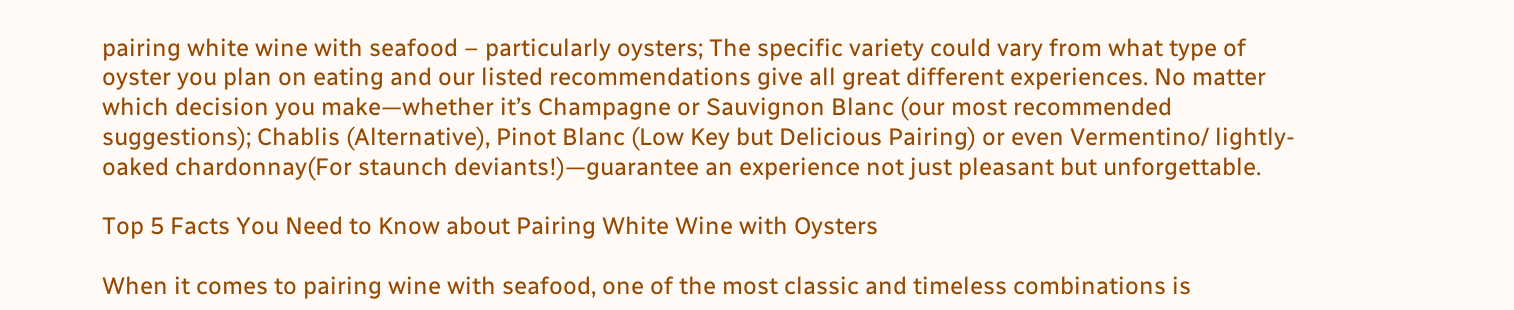pairing white wine with seafood – particularly oysters; The specific variety could vary from what type of oyster you plan on eating and our listed recommendations give all great different experiences. No matter which decision you make—whether it’s Champagne or Sauvignon Blanc (our most recommended suggestions); Chablis (Alternative), Pinot Blanc (Low Key but Delicious Pairing) or even Vermentino/ lightly-oaked chardonnay(For staunch deviants!)—guarantee an experience not just pleasant but unforgettable.

Top 5 Facts You Need to Know about Pairing White Wine with Oysters

When it comes to pairing wine with seafood, one of the most classic and timeless combinations is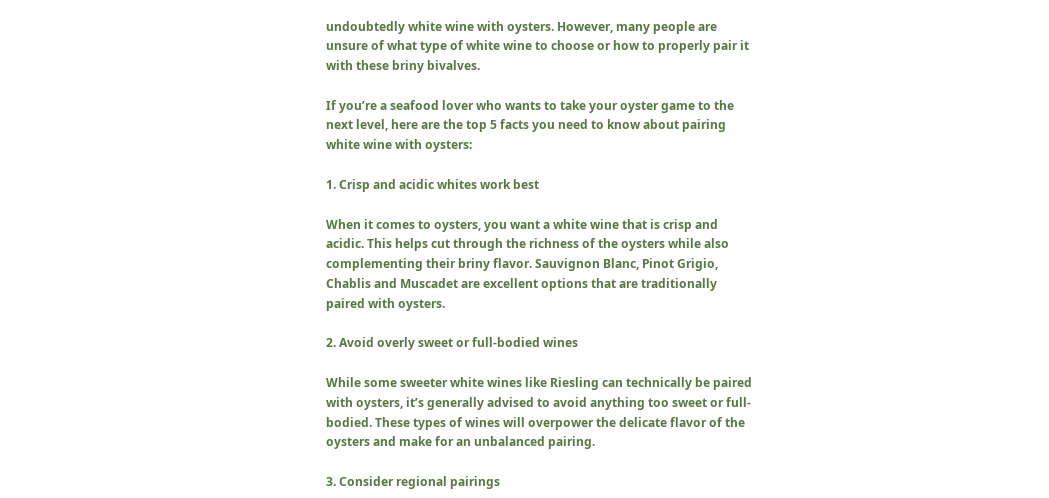undoubtedly white wine with oysters. However, many people are unsure of what type of white wine to choose or how to properly pair it with these briny bivalves.

If you’re a seafood lover who wants to take your oyster game to the next level, here are the top 5 facts you need to know about pairing white wine with oysters:

1. Crisp and acidic whites work best

When it comes to oysters, you want a white wine that is crisp and acidic. This helps cut through the richness of the oysters while also complementing their briny flavor. Sauvignon Blanc, Pinot Grigio, Chablis and Muscadet are excellent options that are traditionally paired with oysters.

2. Avoid overly sweet or full-bodied wines

While some sweeter white wines like Riesling can technically be paired with oysters, it’s generally advised to avoid anything too sweet or full-bodied. These types of wines will overpower the delicate flavor of the oysters and make for an unbalanced pairing.

3. Consider regional pairings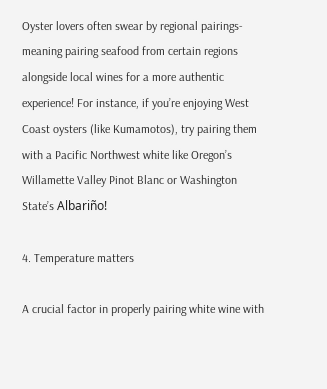Oyster lovers often swear by regional pairings- meaning pairing seafood from certain regions alongside local wines for a more authentic experience! For instance, if you’re enjoying West Coast oysters (like Kumamotos), try pairing them with a Pacific Northwest white like Oregon’s Willamette Valley Pinot Blanc or Washington State’s Albariño!

4. Temperature matters

A crucial factor in properly pairing white wine with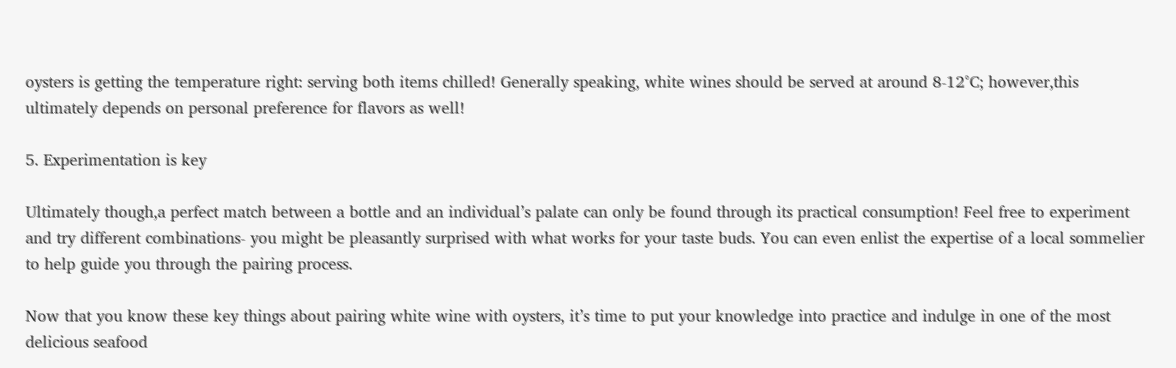oysters is getting the temperature right: serving both items chilled! Generally speaking, white wines should be served at around 8-12°C; however,this ultimately depends on personal preference for flavors as well!

5. Experimentation is key

Ultimately though,a perfect match between a bottle and an individual’s palate can only be found through its practical consumption! Feel free to experiment and try different combinations- you might be pleasantly surprised with what works for your taste buds. You can even enlist the expertise of a local sommelier to help guide you through the pairing process.

Now that you know these key things about pairing white wine with oysters, it’s time to put your knowledge into practice and indulge in one of the most delicious seafood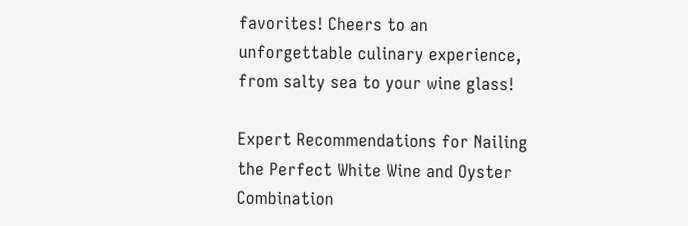favorites! Cheers to an unforgettable culinary experience, from salty sea to your wine glass!

Expert Recommendations for Nailing the Perfect White Wine and Oyster Combination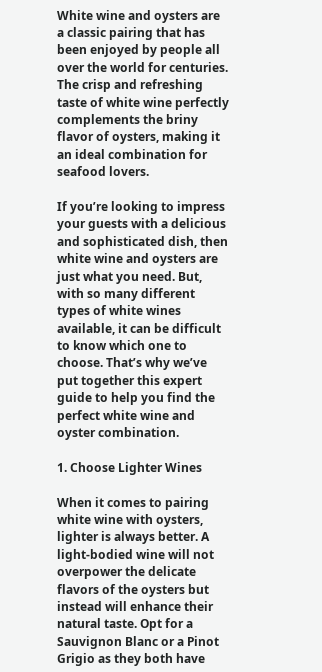White wine and oysters are a classic pairing that has been enjoyed by people all over the world for centuries. The crisp and refreshing taste of white wine perfectly complements the briny flavor of oysters, making it an ideal combination for seafood lovers.

If you’re looking to impress your guests with a delicious and sophisticated dish, then white wine and oysters are just what you need. But, with so many different types of white wines available, it can be difficult to know which one to choose. That’s why we’ve put together this expert guide to help you find the perfect white wine and oyster combination.

1. Choose Lighter Wines

When it comes to pairing white wine with oysters, lighter is always better. A light-bodied wine will not overpower the delicate flavors of the oysters but instead will enhance their natural taste. Opt for a Sauvignon Blanc or a Pinot Grigio as they both have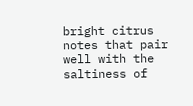bright citrus notes that pair well with the saltiness of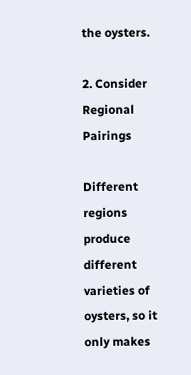the oysters.

2. Consider Regional Pairings

Different regions produce different varieties of oysters, so it only makes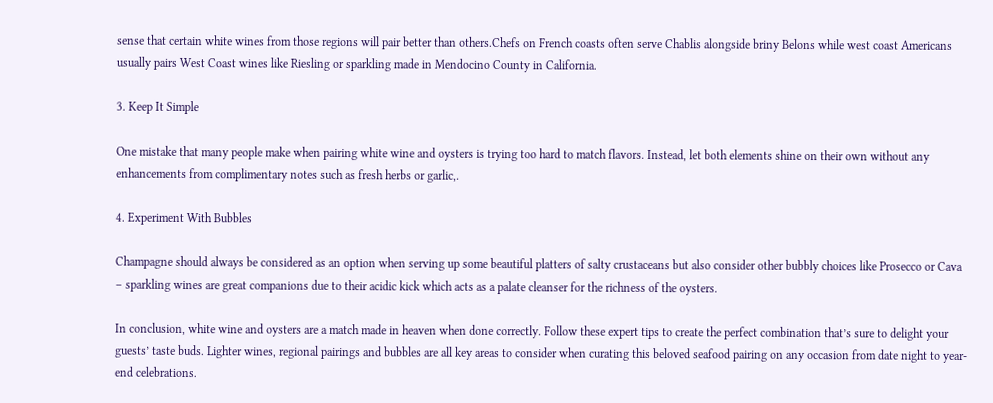sense that certain white wines from those regions will pair better than others.Chefs on French coasts often serve Chablis alongside briny Belons while west coast Americans usually pairs West Coast wines like Riesling or sparkling made in Mendocino County in California.

3. Keep It Simple

One mistake that many people make when pairing white wine and oysters is trying too hard to match flavors. Instead, let both elements shine on their own without any enhancements from complimentary notes such as fresh herbs or garlic,.

4. Experiment With Bubbles

Champagne should always be considered as an option when serving up some beautiful platters of salty crustaceans but also consider other bubbly choices like Prosecco or Cava – sparkling wines are great companions due to their acidic kick which acts as a palate cleanser for the richness of the oysters.

In conclusion, white wine and oysters are a match made in heaven when done correctly. Follow these expert tips to create the perfect combination that’s sure to delight your guests’ taste buds. Lighter wines, regional pairings and bubbles are all key areas to consider when curating this beloved seafood pairing on any occasion from date night to year-end celebrations.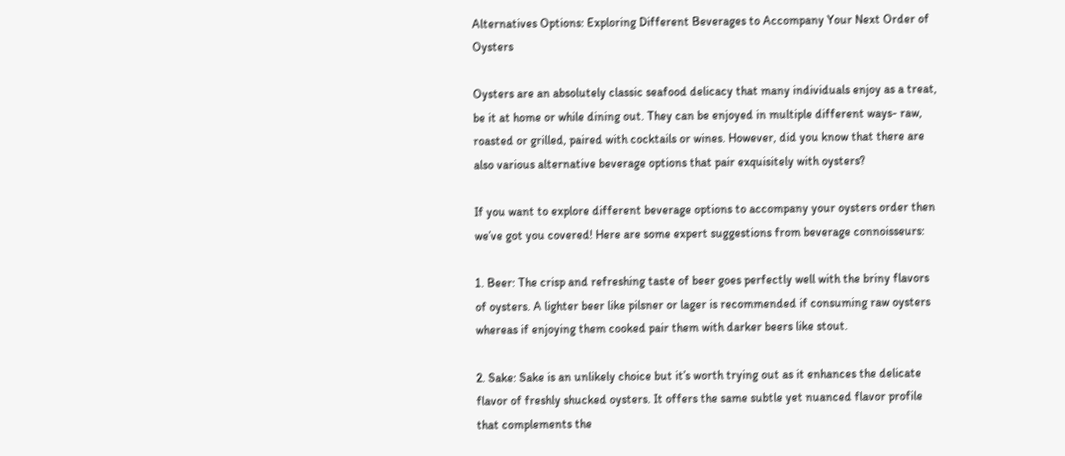Alternatives Options: Exploring Different Beverages to Accompany Your Next Order of Oysters

Oysters are an absolutely classic seafood delicacy that many individuals enjoy as a treat, be it at home or while dining out. They can be enjoyed in multiple different ways- raw, roasted or grilled, paired with cocktails or wines. However, did you know that there are also various alternative beverage options that pair exquisitely with oysters?

If you want to explore different beverage options to accompany your oysters order then we’ve got you covered! Here are some expert suggestions from beverage connoisseurs:

1. Beer: The crisp and refreshing taste of beer goes perfectly well with the briny flavors of oysters. A lighter beer like pilsner or lager is recommended if consuming raw oysters whereas if enjoying them cooked pair them with darker beers like stout.

2. Sake: Sake is an unlikely choice but it’s worth trying out as it enhances the delicate flavor of freshly shucked oysters. It offers the same subtle yet nuanced flavor profile that complements the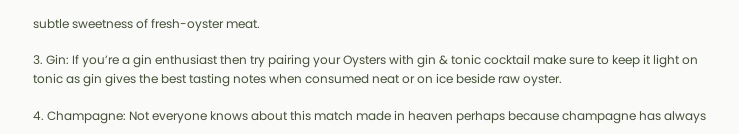subtle sweetness of fresh-oyster meat.

3. Gin: If you’re a gin enthusiast then try pairing your Oysters with gin & tonic cocktail make sure to keep it light on tonic as gin gives the best tasting notes when consumed neat or on ice beside raw oyster.

4. Champagne: Not everyone knows about this match made in heaven perhaps because champagne has always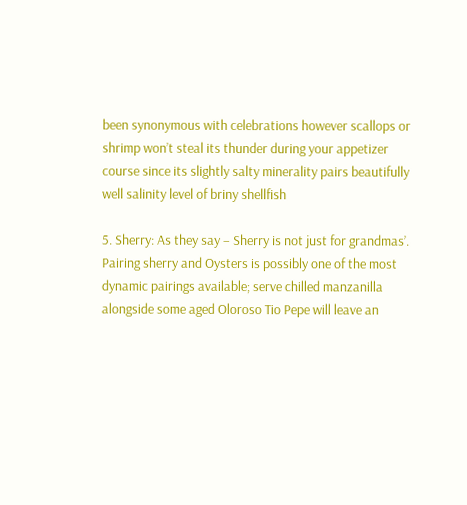been synonymous with celebrations however scallops or shrimp won’t steal its thunder during your appetizer course since its slightly salty minerality pairs beautifully well salinity level of briny shellfish

5. Sherry: As they say – Sherry is not just for grandmas’. Pairing sherry and Oysters is possibly one of the most dynamic pairings available; serve chilled manzanilla alongside some aged Oloroso Tio Pepe will leave an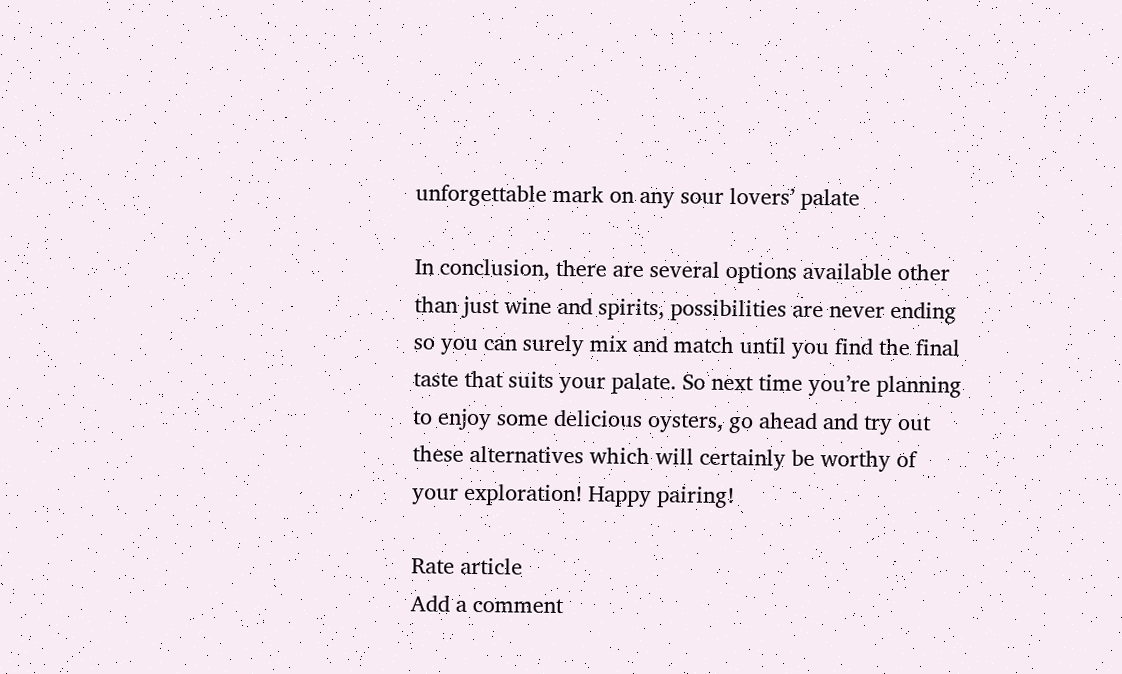unforgettable mark on any sour lovers’ palate

In conclusion, there are several options available other than just wine and spirits, possibilities are never ending so you can surely mix and match until you find the final taste that suits your palate. So next time you’re planning to enjoy some delicious oysters, go ahead and try out these alternatives which will certainly be worthy of your exploration! Happy pairing!

Rate article
Add a comment